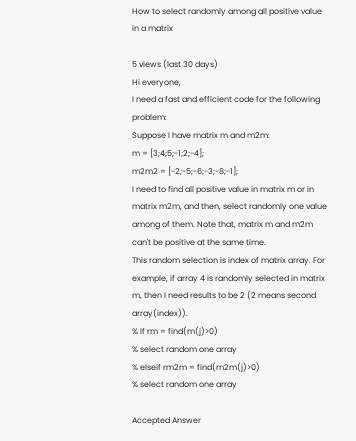How to select randomly among all positive value in a matrix

5 views (last 30 days)
Hi everyone,
I need a fast and efficient code for the following problem:
Suppose I have matrix m and m2m:
m = [3;4;5;-1;2;-4];
m2m2 = [-2;-5;-6;-3;-8;-1];
I need to find all positive value in matrix m or in matrix m2m, and then, select randomly one value among of them. Note that, matrix m and m2m can't be positive at the same time.
This random selection is index of matrix array. For example, if array 4 is randomly selected in matrix m, then I need results to be 2 (2 means second array(index)).
% If rm = find(m(j)>0)
% select random one array
% elseif rm2m = find(m2m(j)>0)
% select random one array

Accepted Answer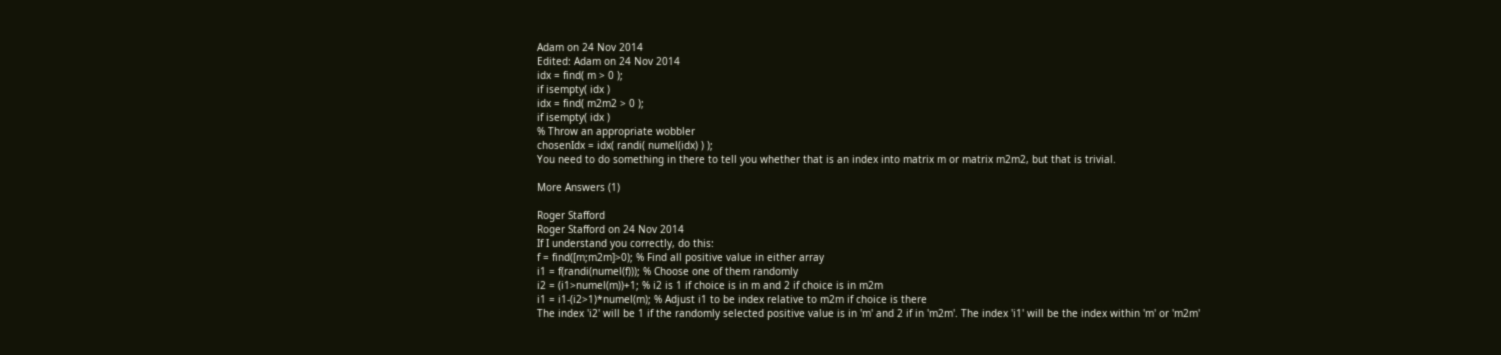Adam on 24 Nov 2014
Edited: Adam on 24 Nov 2014
idx = find( m > 0 );
if isempty( idx )
idx = find( m2m2 > 0 );
if isempty( idx )
% Throw an appropriate wobbler
chosenIdx = idx( randi( numel(idx) ) );
You need to do something in there to tell you whether that is an index into matrix m or matrix m2m2, but that is trivial.

More Answers (1)

Roger Stafford
Roger Stafford on 24 Nov 2014
If I understand you correctly, do this:
f = find([m;m2m]>0); % Find all positive value in either array
i1 = f(randi(numel(f))); % Choose one of them randomly
i2 = (i1>numel(m))+1; % i2 is 1 if choice is in m and 2 if choice is in m2m
i1 = i1-(i2>1)*numel(m); % Adjust i1 to be index relative to m2m if choice is there
The index 'i2' will be 1 if the randomly selected positive value is in 'm' and 2 if in 'm2m'. The index 'i1' will be the index within 'm' or 'm2m'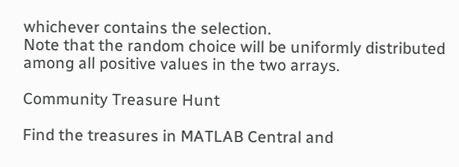whichever contains the selection.
Note that the random choice will be uniformly distributed among all positive values in the two arrays.

Community Treasure Hunt

Find the treasures in MATLAB Central and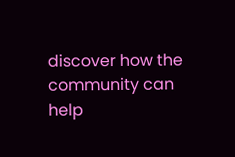discover how the community can help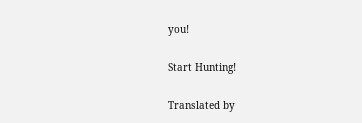you!

Start Hunting!

Translated by